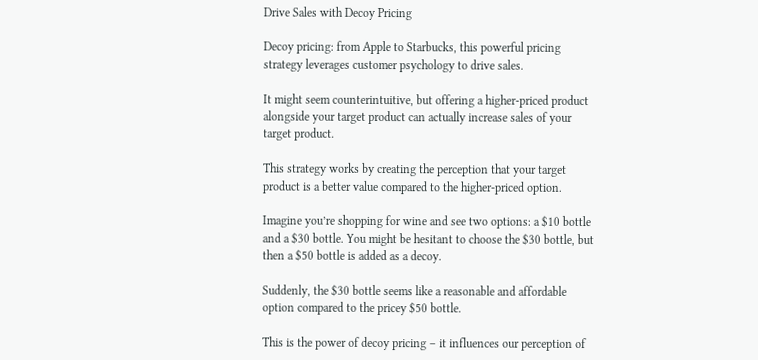Drive Sales with Decoy Pricing

Decoy pricing: from Apple to Starbucks, this powerful pricing strategy leverages customer psychology to drive sales.

It might seem counterintuitive, but offering a higher-priced product alongside your target product can actually increase sales of your target product.

This strategy works by creating the perception that your target product is a better value compared to the higher-priced option.

Imagine you’re shopping for wine and see two options: a $10 bottle and a $30 bottle. You might be hesitant to choose the $30 bottle, but then a $50 bottle is added as a decoy.

Suddenly, the $30 bottle seems like a reasonable and affordable option compared to the pricey $50 bottle.

This is the power of decoy pricing – it influences our perception of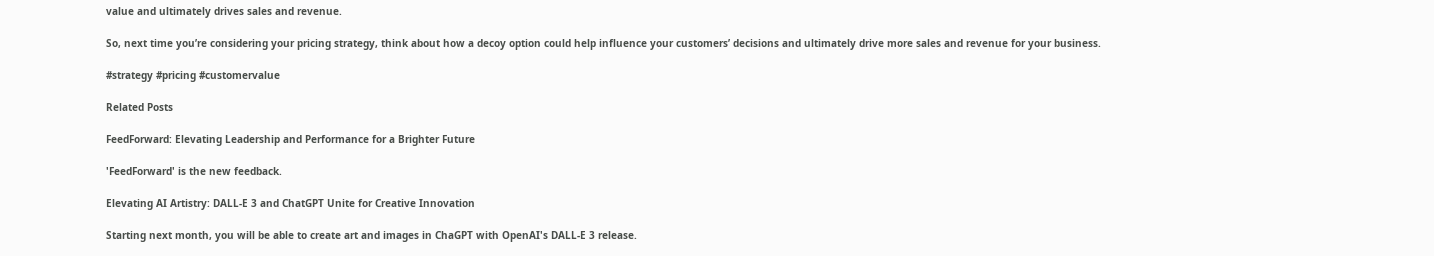value and ultimately drives sales and revenue.

So, next time you’re considering your pricing strategy, think about how a decoy option could help influence your customers’ decisions and ultimately drive more sales and revenue for your business.

#strategy #pricing #customervalue

Related Posts

FeedForward: Elevating Leadership and Performance for a Brighter Future

'FeedForward' is the new feedback.

Elevating AI Artistry: DALL-E 3 and ChatGPT Unite for Creative Innovation

Starting next month, you will be able to create art and images in ChaGPT with OpenAI's DALL-E 3 release.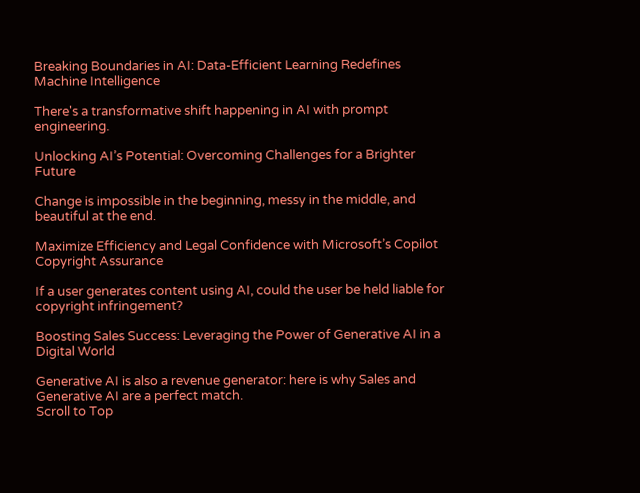Breaking Boundaries in AI: Data-Efficient Learning Redefines Machine Intelligence

There's a transformative shift happening in AI with prompt engineering.

Unlocking AI’s Potential: Overcoming Challenges for a Brighter Future

Change is impossible in the beginning, messy in the middle, and beautiful at the end.

Maximize Efficiency and Legal Confidence with Microsoft’s Copilot Copyright Assurance

If a user generates content using AI, could the user be held liable for copyright infringement?

Boosting Sales Success: Leveraging the Power of Generative AI in a Digital World

Generative AI is also a revenue generator: here is why Sales and Generative AI are a perfect match.
Scroll to Top